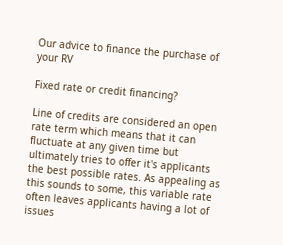Our advice to finance the purchase of your RV

Fixed rate or credit financing?

Line of credits are considered an open rate term which means that it can fluctuate at any given time but ultimately tries to offer it's applicants the best possible rates. As appealing as this sounds to some, this variable rate often leaves applicants having a lot of issues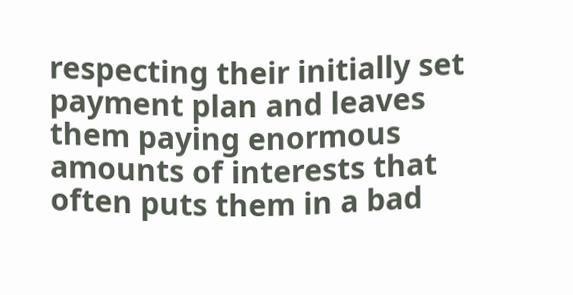respecting their initially set payment plan and leaves them paying enormous amounts of interests that often puts them in a bad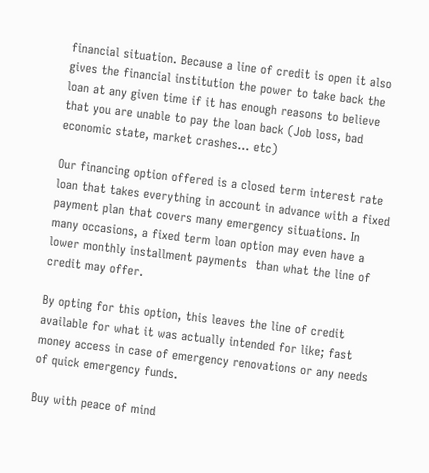financial situation. Because a line of credit is open it also gives the financial institution the power to take back the loan at any given time if it has enough reasons to believe that you are unable to pay the loan back (Job loss, bad economic state, market crashes... etc)

Our financing option offered is a closed term interest rate loan that takes everything in account in advance with a fixed payment plan that covers many emergency situations. In many occasions, a fixed term loan option may even have a lower monthly installment payments  than what the line of credit may offer.

By opting for this option, this leaves the line of credit available for what it was actually intended for like; fast money access in case of emergency renovations or any needs of quick emergency funds.

Buy with peace of mind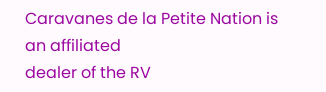Caravanes de la Petite Nation is an affiliated
dealer of the RV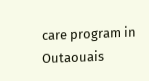care program in Outaouais